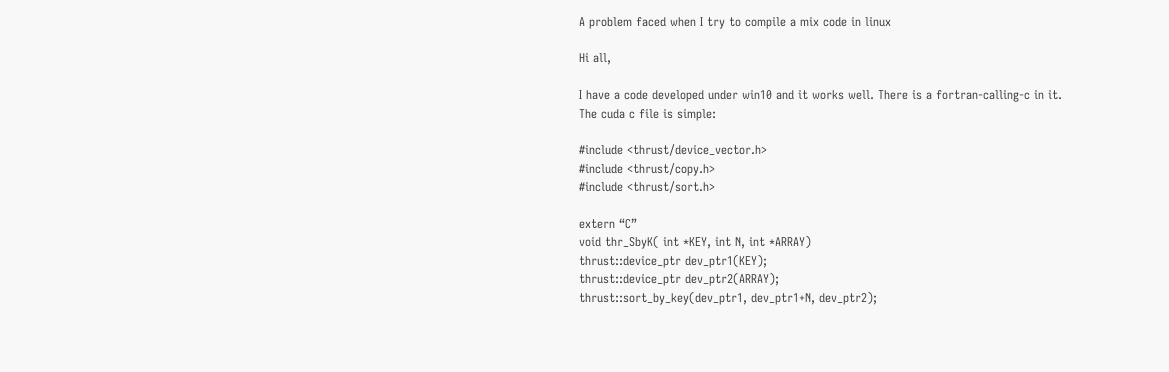A problem faced when I try to compile a mix code in linux

Hi all,

I have a code developed under win10 and it works well. There is a fortran-calling-c in it. The cuda c file is simple:

#include <thrust/device_vector.h>
#include <thrust/copy.h>
#include <thrust/sort.h>

extern “C”
void thr_SbyK( int *KEY, int N, int *ARRAY)
thrust::device_ptr dev_ptr1(KEY);
thrust::device_ptr dev_ptr2(ARRAY);
thrust::sort_by_key(dev_ptr1, dev_ptr1+N, dev_ptr2);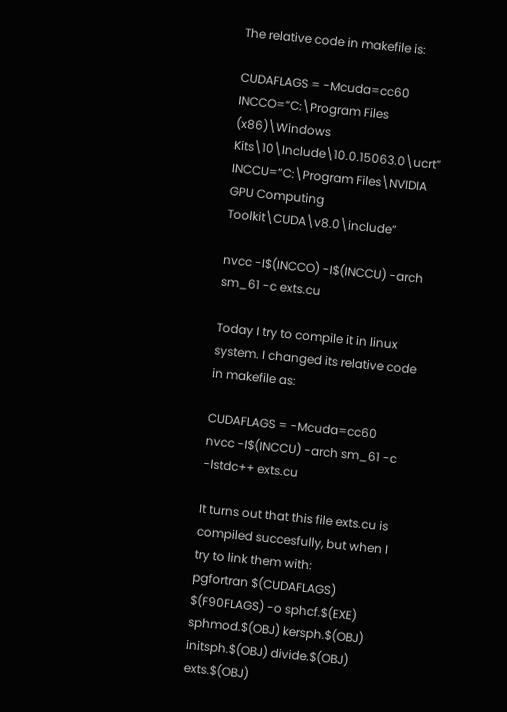The relative code in makefile is:

CUDAFLAGS = -Mcuda=cc60
INCCO=“C:\Program Files (x86)\Windows Kits\10\Include\10.0.15063.0\ucrt”
INCCU=“C:\Program Files\NVIDIA GPU Computing Toolkit\CUDA\v8.0\include”

nvcc -I$(INCCO) -I$(INCCU) -arch sm_61 -c exts.cu

Today I try to compile it in linux system. I changed its relative code in makefile as:

CUDAFLAGS = -Mcuda=cc60
nvcc -I$(INCCU) -arch sm_61 -c -lstdc++ exts.cu

It turns out that this file exts.cu is compiled succesfully, but when I try to link them with:
pgfortran $(CUDAFLAGS) $(F90FLAGS) -o sphcf.$(EXE) sphmod.$(OBJ) kersph.$(OBJ) initsph.$(OBJ) divide.$(OBJ) exts.$(OBJ)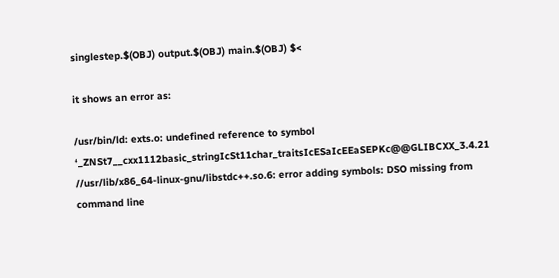singlestep.$(OBJ) output.$(OBJ) main.$(OBJ) $<

it shows an error as:

/usr/bin/ld: exts.o: undefined reference to symbol ‘_ZNSt7__cxx1112basic_stringIcSt11char_traitsIcESaIcEEaSEPKc@@GLIBCXX_3.4.21
//usr/lib/x86_64-linux-gnu/libstdc++.so.6: error adding symbols: DSO missing from command line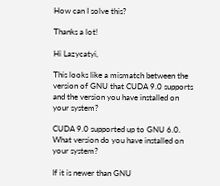How can I solve this?

Thanks a lot!

Hi Lazycatyi,

This looks like a mismatch between the version of GNU that CUDA 9.0 supports and the version you have installed on your system?

CUDA 9.0 supported up to GNU 6.0. What version do you have installed on your system?

If it is newer than GNU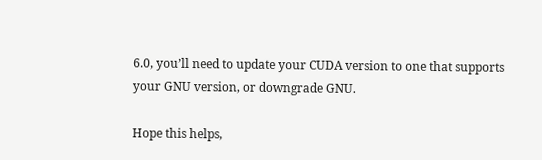6.0, you’ll need to update your CUDA version to one that supports your GNU version, or downgrade GNU.

Hope this helps,